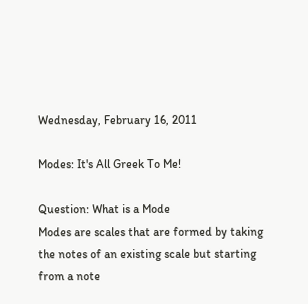Wednesday, February 16, 2011

Modes: It's All Greek To Me!

Question: What is a Mode
Modes are scales that are formed by taking the notes of an existing scale but starting from a note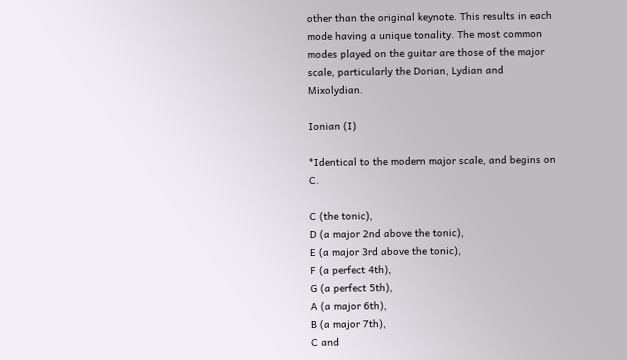other than the original keynote. This results in each mode having a unique tonality. The most common modes played on the guitar are those of the major scale, particularly the Dorian, Lydian and Mixolydian.

Ionian (I)

*Identical to the modern major scale, and begins on C.

C (the tonic),
D (a major 2nd above the tonic),
E (a major 3rd above the tonic),
F (a perfect 4th),
G (a perfect 5th),
A (a major 6th),
B (a major 7th),
C and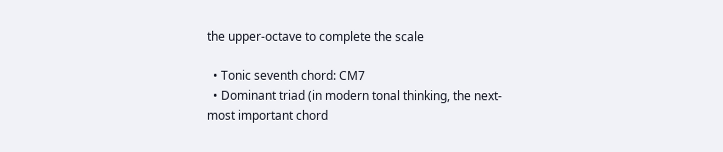the upper-octave to complete the scale

  • Tonic seventh chord: CM7
  • Dominant triad (in modern tonal thinking, the next-most important chord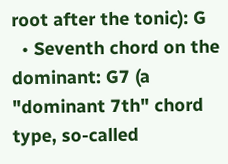root after the tonic): G
  • Seventh chord on the dominant: G7 (a "dominant 7th" chord type, so-called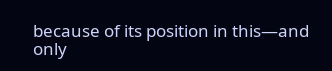because of its position in this—and only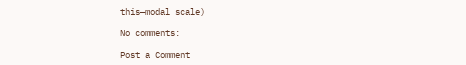this—modal scale)

No comments:

Post a Comment